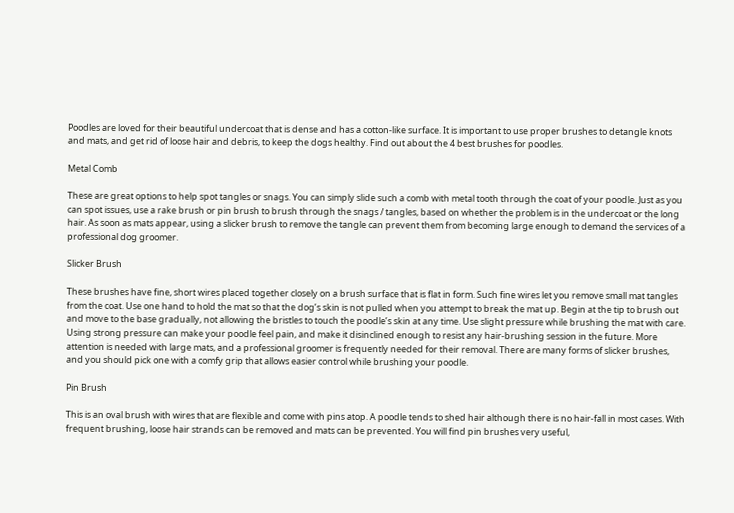Poodles are loved for their beautiful undercoat that is dense and has a cotton-like surface. It is important to use proper brushes to detangle knots and mats, and get rid of loose hair and debris, to keep the dogs healthy. Find out about the 4 best brushes for poodles.

Metal Comb

These are great options to help spot tangles or snags. You can simply slide such a comb with metal tooth through the coat of your poodle. Just as you can spot issues, use a rake brush or pin brush to brush through the snags / tangles, based on whether the problem is in the undercoat or the long hair. As soon as mats appear, using a slicker brush to remove the tangle can prevent them from becoming large enough to demand the services of a professional dog groomer.

Slicker Brush

These brushes have fine, short wires placed together closely on a brush surface that is flat in form. Such fine wires let you remove small mat tangles from the coat. Use one hand to hold the mat so that the dog’s skin is not pulled when you attempt to break the mat up. Begin at the tip to brush out and move to the base gradually, not allowing the bristles to touch the poodle’s skin at any time. Use slight pressure while brushing the mat with care. Using strong pressure can make your poodle feel pain, and make it disinclined enough to resist any hair-brushing session in the future. More attention is needed with large mats, and a professional groomer is frequently needed for their removal. There are many forms of slicker brushes, and you should pick one with a comfy grip that allows easier control while brushing your poodle.

Pin Brush

This is an oval brush with wires that are flexible and come with pins atop. A poodle tends to shed hair although there is no hair-fall in most cases. With frequent brushing, loose hair strands can be removed and mats can be prevented. You will find pin brushes very useful,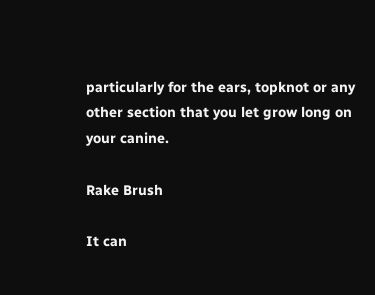particularly for the ears, topknot or any other section that you let grow long on your canine.

Rake Brush

It can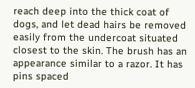reach deep into the thick coat of dogs, and let dead hairs be removed easily from the undercoat situated closest to the skin. The brush has an appearance similar to a razor. It has pins spaced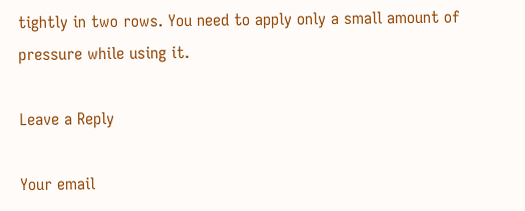tightly in two rows. You need to apply only a small amount of pressure while using it.

Leave a Reply

Your email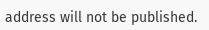address will not be published.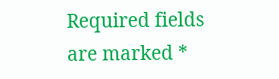Required fields are marked *